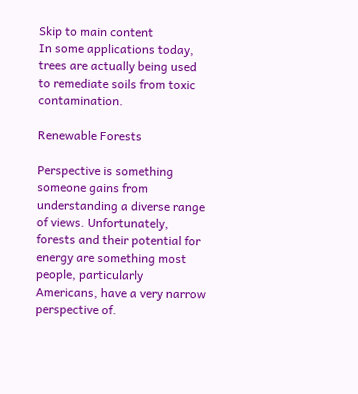Skip to main content
In some applications today, trees are actually being used to remediate soils from toxic contamination.

Renewable Forests

Perspective is something someone gains from understanding a diverse range of views. Unfortunately, forests and their potential for energy are something most people, particularly Americans, have a very narrow perspective of.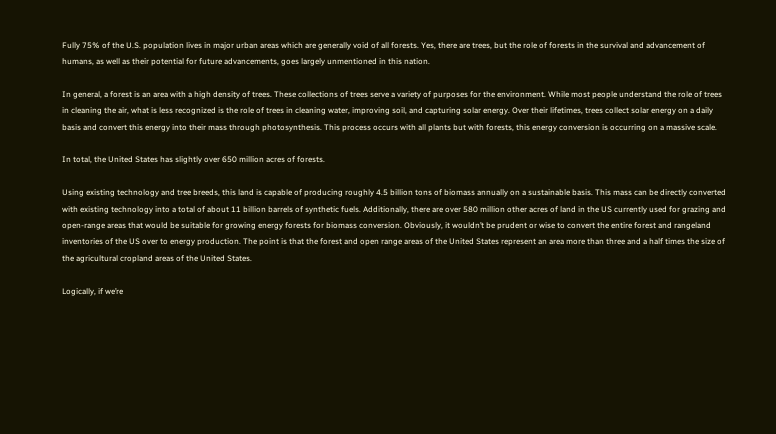Fully 75% of the U.S. population lives in major urban areas which are generally void of all forests. Yes, there are trees, but the role of forests in the survival and advancement of humans, as well as their potential for future advancements, goes largely unmentioned in this nation.

In general, a forest is an area with a high density of trees. These collections of trees serve a variety of purposes for the environment. While most people understand the role of trees in cleaning the air, what is less recognized is the role of trees in cleaning water, improving soil, and capturing solar energy. Over their lifetimes, trees collect solar energy on a daily basis and convert this energy into their mass through photosynthesis. This process occurs with all plants but with forests, this energy conversion is occurring on a massive scale.

In total, the United States has slightly over 650 million acres of forests.

Using existing technology and tree breeds, this land is capable of producing roughly 4.5 billion tons of biomass annually on a sustainable basis. This mass can be directly converted with existing technology into a total of about 11 billion barrels of synthetic fuels. Additionally, there are over 580 million other acres of land in the US currently used for grazing and open-range areas that would be suitable for growing energy forests for biomass conversion. Obviously, it wouldn’t be prudent or wise to convert the entire forest and rangeland inventories of the US over to energy production. The point is that the forest and open range areas of the United States represent an area more than three and a half times the size of the agricultural cropland areas of the United States.

Logically, if we’re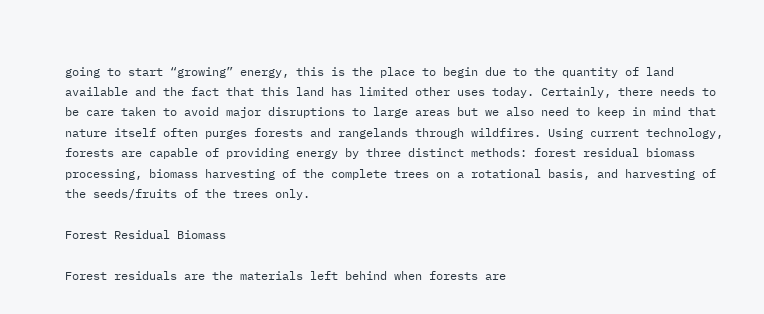going to start “growing” energy, this is the place to begin due to the quantity of land available and the fact that this land has limited other uses today. Certainly, there needs to be care taken to avoid major disruptions to large areas but we also need to keep in mind that nature itself often purges forests and rangelands through wildfires. Using current technology, forests are capable of providing energy by three distinct methods: forest residual biomass processing, biomass harvesting of the complete trees on a rotational basis, and harvesting of the seeds/fruits of the trees only.

Forest Residual Biomass

Forest residuals are the materials left behind when forests are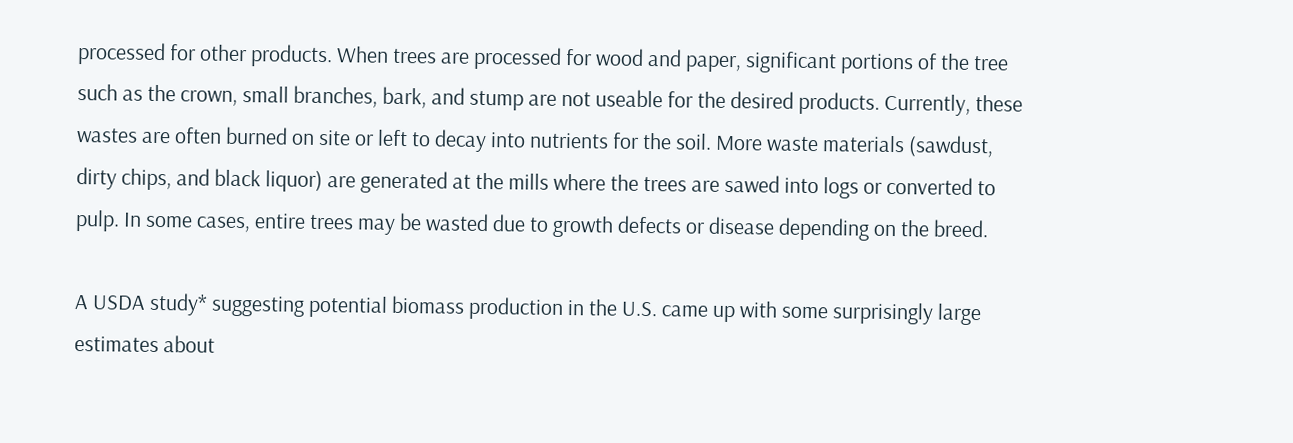processed for other products. When trees are processed for wood and paper, significant portions of the tree such as the crown, small branches, bark, and stump are not useable for the desired products. Currently, these wastes are often burned on site or left to decay into nutrients for the soil. More waste materials (sawdust, dirty chips, and black liquor) are generated at the mills where the trees are sawed into logs or converted to pulp. In some cases, entire trees may be wasted due to growth defects or disease depending on the breed.

A USDA study* suggesting potential biomass production in the U.S. came up with some surprisingly large estimates about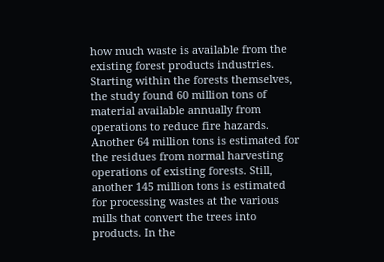how much waste is available from the existing forest products industries. Starting within the forests themselves, the study found 60 million tons of material available annually from operations to reduce fire hazards. Another 64 million tons is estimated for the residues from normal harvesting operations of existing forests. Still, another 145 million tons is estimated for processing wastes at the various mills that convert the trees into products. In the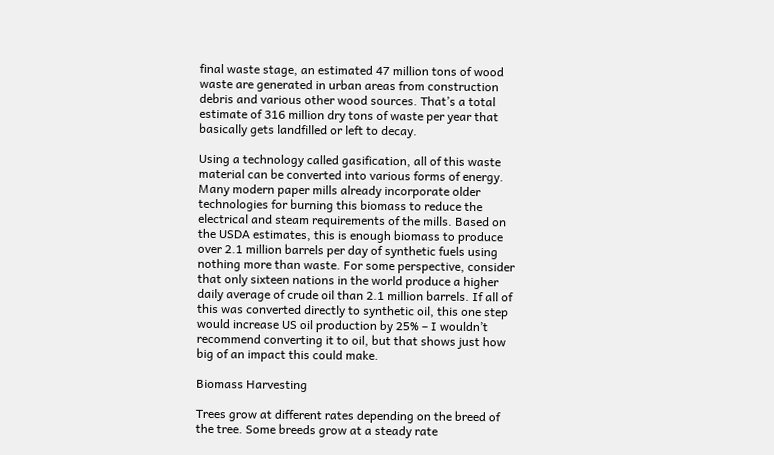final waste stage, an estimated 47 million tons of wood waste are generated in urban areas from construction debris and various other wood sources. That’s a total estimate of 316 million dry tons of waste per year that basically gets landfilled or left to decay.

Using a technology called gasification, all of this waste material can be converted into various forms of energy. Many modern paper mills already incorporate older technologies for burning this biomass to reduce the electrical and steam requirements of the mills. Based on the USDA estimates, this is enough biomass to produce over 2.1 million barrels per day of synthetic fuels using nothing more than waste. For some perspective, consider that only sixteen nations in the world produce a higher daily average of crude oil than 2.1 million barrels. If all of this was converted directly to synthetic oil, this one step would increase US oil production by 25% – I wouldn’t recommend converting it to oil, but that shows just how big of an impact this could make.

Biomass Harvesting

Trees grow at different rates depending on the breed of the tree. Some breeds grow at a steady rate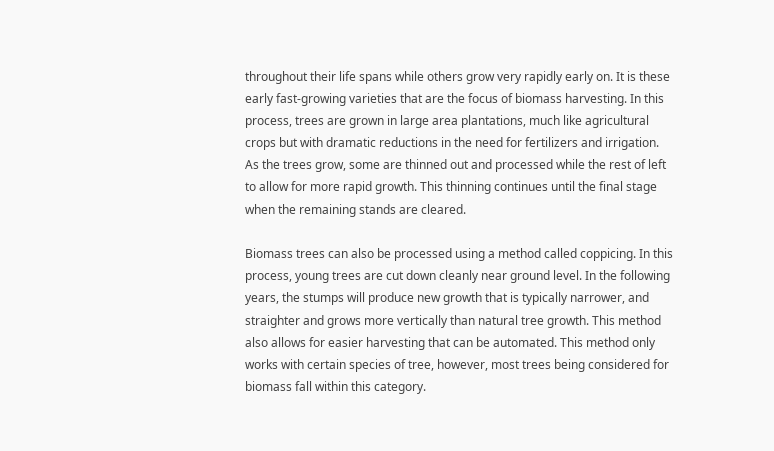throughout their life spans while others grow very rapidly early on. It is these early fast-growing varieties that are the focus of biomass harvesting. In this process, trees are grown in large area plantations, much like agricultural crops but with dramatic reductions in the need for fertilizers and irrigation. As the trees grow, some are thinned out and processed while the rest of left to allow for more rapid growth. This thinning continues until the final stage when the remaining stands are cleared.

Biomass trees can also be processed using a method called coppicing. In this process, young trees are cut down cleanly near ground level. In the following years, the stumps will produce new growth that is typically narrower, and straighter and grows more vertically than natural tree growth. This method also allows for easier harvesting that can be automated. This method only works with certain species of tree, however, most trees being considered for biomass fall within this category.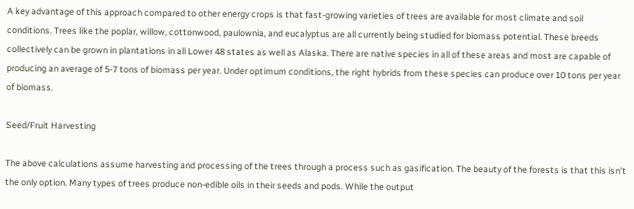A key advantage of this approach compared to other energy crops is that fast-growing varieties of trees are available for most climate and soil conditions. Trees like the poplar, willow, cottonwood, paulownia, and eucalyptus are all currently being studied for biomass potential. These breeds collectively can be grown in plantations in all Lower 48 states as well as Alaska. There are native species in all of these areas and most are capable of producing an average of 5-7 tons of biomass per year. Under optimum conditions, the right hybrids from these species can produce over 10 tons per year of biomass.

Seed/Fruit Harvesting

The above calculations assume harvesting and processing of the trees through a process such as gasification. The beauty of the forests is that this isn’t the only option. Many types of trees produce non-edible oils in their seeds and pods. While the output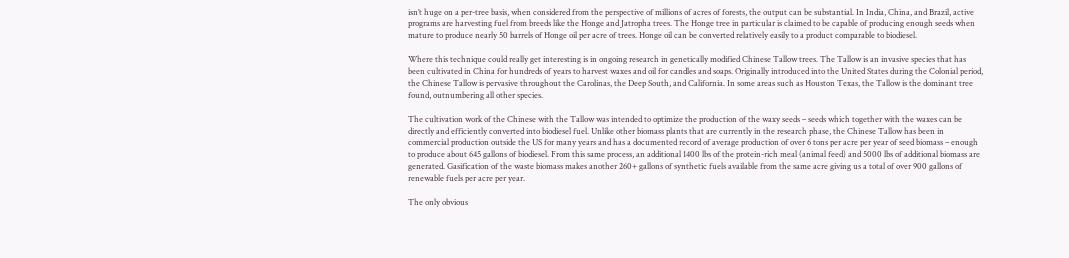isn’t huge on a per-tree basis, when considered from the perspective of millions of acres of forests, the output can be substantial. In India, China, and Brazil, active programs are harvesting fuel from breeds like the Honge and Jatropha trees. The Honge tree in particular is claimed to be capable of producing enough seeds when mature to produce nearly 50 barrels of Honge oil per acre of trees. Honge oil can be converted relatively easily to a product comparable to biodiesel.

Where this technique could really get interesting is in ongoing research in genetically modified Chinese Tallow trees. The Tallow is an invasive species that has been cultivated in China for hundreds of years to harvest waxes and oil for candles and soaps. Originally introduced into the United States during the Colonial period, the Chinese Tallow is pervasive throughout the Carolinas, the Deep South, and California. In some areas such as Houston Texas, the Tallow is the dominant tree found, outnumbering all other species.

The cultivation work of the Chinese with the Tallow was intended to optimize the production of the waxy seeds – seeds which together with the waxes can be directly and efficiently converted into biodiesel fuel. Unlike other biomass plants that are currently in the research phase, the Chinese Tallow has been in commercial production outside the US for many years and has a documented record of average production of over 6 tons per acre per year of seed biomass – enough to produce about 645 gallons of biodiesel. From this same process, an additional 1400 lbs of the protein-rich meal (animal feed) and 5000 lbs of additional biomass are generated. Gasification of the waste biomass makes another 260+ gallons of synthetic fuels available from the same acre giving us a total of over 900 gallons of renewable fuels per acre per year.

The only obvious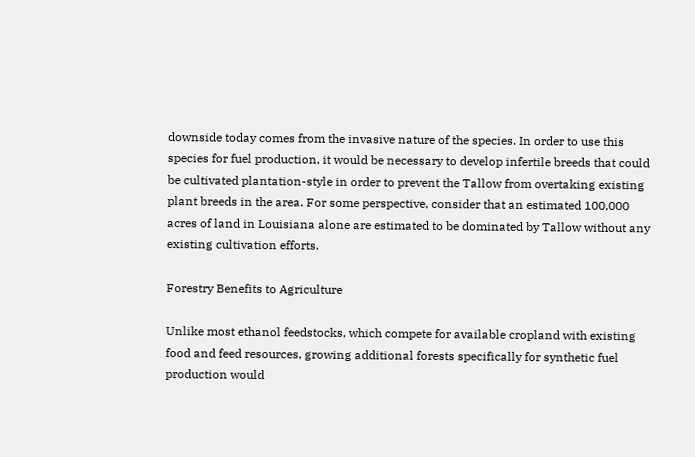downside today comes from the invasive nature of the species. In order to use this species for fuel production, it would be necessary to develop infertile breeds that could be cultivated plantation-style in order to prevent the Tallow from overtaking existing plant breeds in the area. For some perspective, consider that an estimated 100,000 acres of land in Louisiana alone are estimated to be dominated by Tallow without any existing cultivation efforts.

Forestry Benefits to Agriculture

Unlike most ethanol feedstocks, which compete for available cropland with existing food and feed resources, growing additional forests specifically for synthetic fuel production would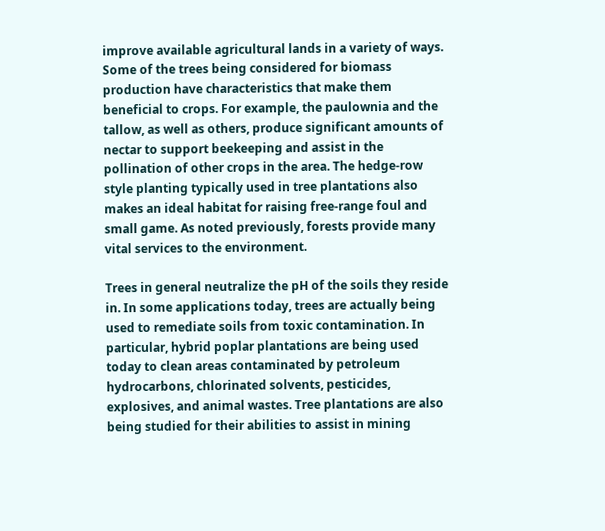improve available agricultural lands in a variety of ways. Some of the trees being considered for biomass production have characteristics that make them beneficial to crops. For example, the paulownia and the tallow, as well as others, produce significant amounts of nectar to support beekeeping and assist in the pollination of other crops in the area. The hedge-row style planting typically used in tree plantations also makes an ideal habitat for raising free-range foul and small game. As noted previously, forests provide many vital services to the environment.

Trees in general neutralize the pH of the soils they reside in. In some applications today, trees are actually being used to remediate soils from toxic contamination. In particular, hybrid poplar plantations are being used today to clean areas contaminated by petroleum hydrocarbons, chlorinated solvents, pesticides, explosives, and animal wastes. Tree plantations are also being studied for their abilities to assist in mining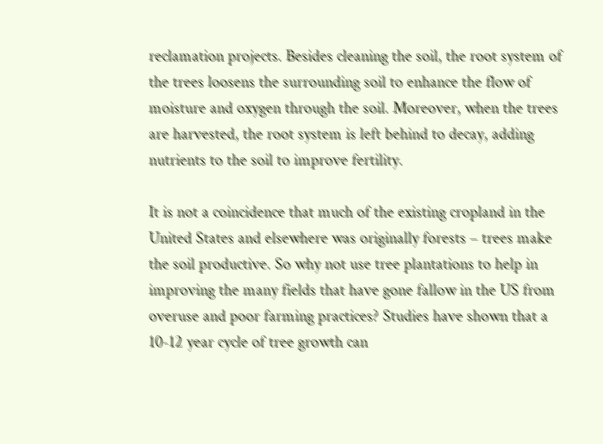reclamation projects. Besides cleaning the soil, the root system of the trees loosens the surrounding soil to enhance the flow of moisture and oxygen through the soil. Moreover, when the trees are harvested, the root system is left behind to decay, adding nutrients to the soil to improve fertility.

It is not a coincidence that much of the existing cropland in the United States and elsewhere was originally forests – trees make the soil productive. So why not use tree plantations to help in improving the many fields that have gone fallow in the US from overuse and poor farming practices? Studies have shown that a 10-12 year cycle of tree growth can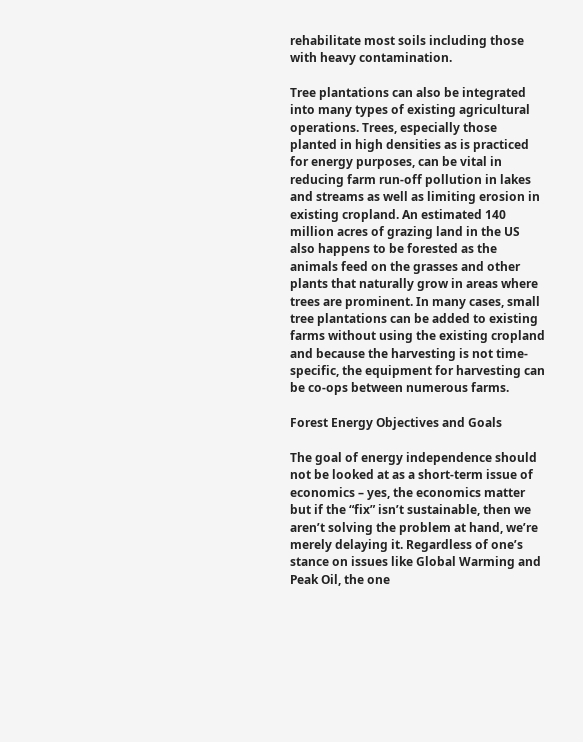rehabilitate most soils including those with heavy contamination.

Tree plantations can also be integrated into many types of existing agricultural operations. Trees, especially those planted in high densities as is practiced for energy purposes, can be vital in reducing farm run-off pollution in lakes and streams as well as limiting erosion in existing cropland. An estimated 140 million acres of grazing land in the US also happens to be forested as the animals feed on the grasses and other plants that naturally grow in areas where trees are prominent. In many cases, small tree plantations can be added to existing farms without using the existing cropland and because the harvesting is not time-specific, the equipment for harvesting can be co-ops between numerous farms.

Forest Energy Objectives and Goals

The goal of energy independence should not be looked at as a short-term issue of economics – yes, the economics matter but if the “fix” isn’t sustainable, then we aren’t solving the problem at hand, we’re merely delaying it. Regardless of one’s stance on issues like Global Warming and Peak Oil, the one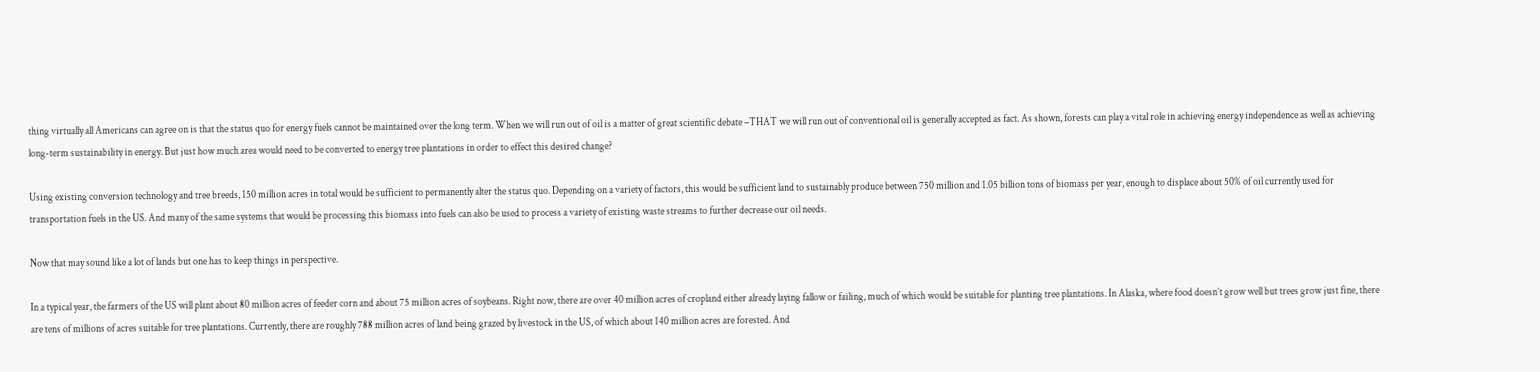thing virtually all Americans can agree on is that the status quo for energy fuels cannot be maintained over the long term. When we will run out of oil is a matter of great scientific debate –THAT we will run out of conventional oil is generally accepted as fact. As shown, forests can play a vital role in achieving energy independence as well as achieving long-term sustainability in energy. But just how much area would need to be converted to energy tree plantations in order to effect this desired change?

Using existing conversion technology and tree breeds, 150 million acres in total would be sufficient to permanently alter the status quo. Depending on a variety of factors, this would be sufficient land to sustainably produce between 750 million and 1.05 billion tons of biomass per year, enough to displace about 50% of oil currently used for transportation fuels in the US. And many of the same systems that would be processing this biomass into fuels can also be used to process a variety of existing waste streams to further decrease our oil needs.

Now that may sound like a lot of lands but one has to keep things in perspective.

In a typical year, the farmers of the US will plant about 80 million acres of feeder corn and about 75 million acres of soybeans. Right now, there are over 40 million acres of cropland either already laying fallow or failing, much of which would be suitable for planting tree plantations. In Alaska, where food doesn’t grow well but trees grow just fine, there are tens of millions of acres suitable for tree plantations. Currently, there are roughly 788 million acres of land being grazed by livestock in the US, of which about 140 million acres are forested. And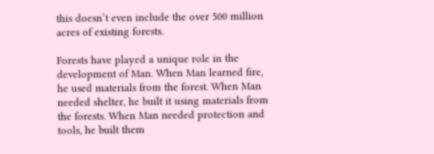this doesn’t even include the over 500 million acres of existing forests.

Forests have played a unique role in the development of Man. When Man learned fire, he used materials from the forest. When Man needed shelter, he built it using materials from the forests. When Man needed protection and tools, he built them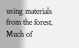using materials from the forest. Much of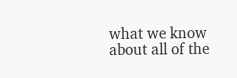what we know about all of the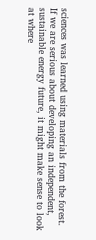sciences was learned using materials from the forest. If we are serious about developing an independent, sustainable energy future, it might make sense to look at where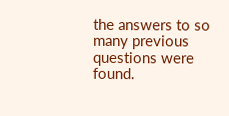the answers to so many previous questions were found.